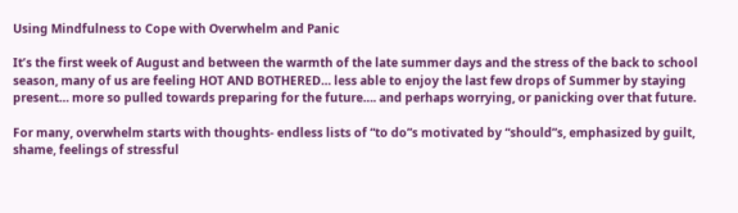Using Mindfulness to Cope with Overwhelm and Panic

It’s the first week of August and between the warmth of the late summer days and the stress of the back to school season, many of us are feeling HOT AND BOTHERED… less able to enjoy the last few drops of Summer by staying present… more so pulled towards preparing for the future…. and perhaps worrying, or panicking over that future.

For many, overwhelm starts with thoughts- endless lists of “to do”s motivated by “should”s, emphasized by guilt, shame, feelings of stressful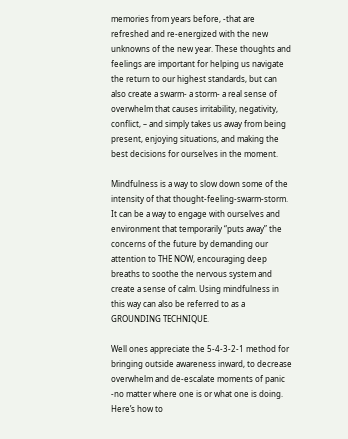memories from years before, -that are refreshed and re-energized with the new unknowns of the new year. These thoughts and feelings are important for helping us navigate the return to our highest standards, but can also create a swarm- a storm- a real sense of overwhelm that causes irritability, negativity, conflict, – and simply takes us away from being present, enjoying situations, and making the best decisions for ourselves in the moment.

Mindfulness is a way to slow down some of the intensity of that thought-feeling-swarm-storm. It can be a way to engage with ourselves and environment that temporarily “puts away” the concerns of the future by demanding our attention to THE NOW, encouraging deep breaths to soothe the nervous system and create a sense of calm. Using mindfulness in this way can also be referred to as a GROUNDING TECHNIQUE.

Well ones appreciate the 5-4-3-2-1 method for bringing outside awareness inward, to decrease overwhelm and de-escalate moments of panic -no matter where one is or what one is doing. Here’s how to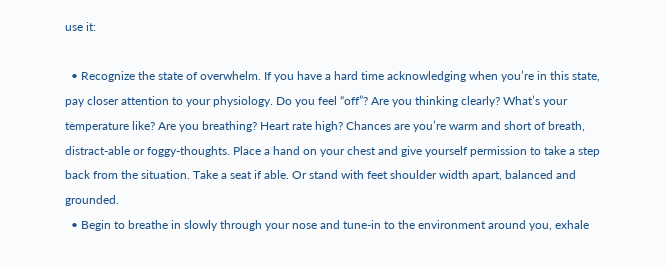use it:

  • Recognize the state of overwhelm. If you have a hard time acknowledging when you’re in this state, pay closer attention to your physiology. Do you feel “off”? Are you thinking clearly? What’s your temperature like? Are you breathing? Heart rate high? Chances are you’re warm and short of breath, distract-able or foggy-thoughts. Place a hand on your chest and give yourself permission to take a step back from the situation. Take a seat if able. Or stand with feet shoulder width apart, balanced and grounded.
  • Begin to breathe in slowly through your nose and tune-in to the environment around you, exhale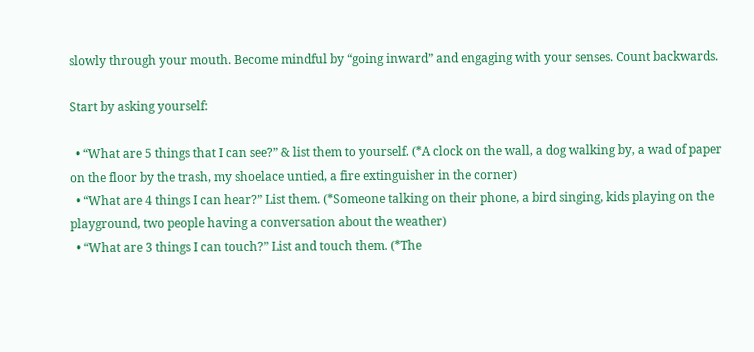slowly through your mouth. Become mindful by “going inward” and engaging with your senses. Count backwards.

Start by asking yourself:

  • “What are 5 things that I can see?” & list them to yourself. (*A clock on the wall, a dog walking by, a wad of paper on the floor by the trash, my shoelace untied, a fire extinguisher in the corner)
  • “What are 4 things I can hear?” List them. (*Someone talking on their phone, a bird singing, kids playing on the playground, two people having a conversation about the weather)
  • “What are 3 things I can touch?” List and touch them. (*The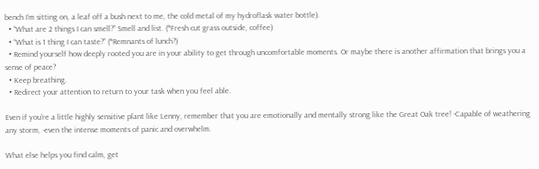bench I’m sitting on, a leaf off a bush next to me, the cold metal of my hydroflask water bottle).
  • “What are 2 things I can smell?” Smell and list. (*Fresh cut grass outside, coffee)
  • “What is 1 thing I can taste?” (*Remnants of lunch?)
  • Remind yourself how deeply rooted you are in your ability to get through uncomfortable moments. Or maybe there is another affirmation that brings you a sense of peace?
  • Keep breathing.
  • Redirect your attention to return to your task when you feel able.

Even if you’re a little highly sensitive plant like Lenny, remember that you are emotionally and mentally strong like the Great Oak tree! -Capable of weathering any storm, -even the intense moments of panic and overwhelm.

What else helps you find calm, get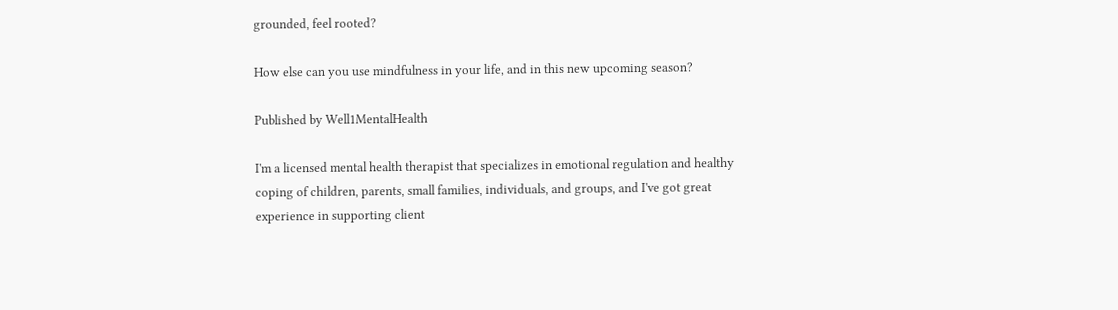grounded, feel rooted?

How else can you use mindfulness in your life, and in this new upcoming season?

Published by Well1MentalHealth

I'm a licensed mental health therapist that specializes in emotional regulation and healthy coping of children, parents, small families, individuals, and groups, and I've got great experience in supporting client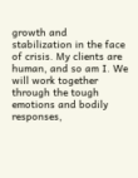growth and stabilization in the face of crisis. My clients are human, and so am I. We will work together through the tough emotions and bodily responses,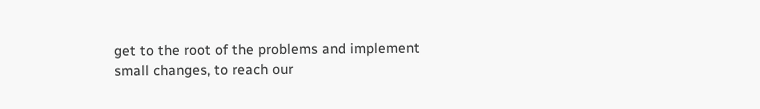get to the root of the problems and implement small changes, to reach our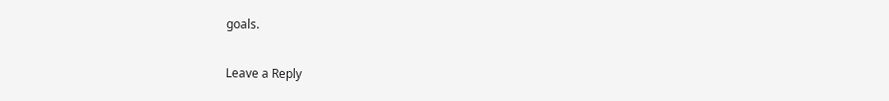goals.

Leave a Reply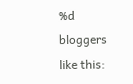%d bloggers like this: